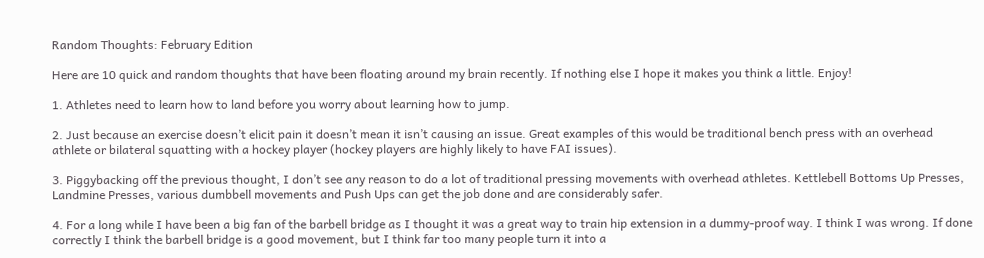Random Thoughts: February Edition

Here are 10 quick and random thoughts that have been floating around my brain recently. If nothing else I hope it makes you think a little. Enjoy!

1. Athletes need to learn how to land before you worry about learning how to jump.

2. Just because an exercise doesn’t elicit pain it doesn’t mean it isn’t causing an issue. Great examples of this would be traditional bench press with an overhead athlete or bilateral squatting with a hockey player (hockey players are highly likely to have FAI issues).

3. Piggybacking off the previous thought, I don’t see any reason to do a lot of traditional pressing movements with overhead athletes. Kettlebell Bottoms Up Presses, Landmine Presses, various dumbbell movements and Push Ups can get the job done and are considerably safer.

4. For a long while I have been a big fan of the barbell bridge as I thought it was a great way to train hip extension in a dummy-proof way. I think I was wrong. If done correctly I think the barbell bridge is a good movement, but I think far too many people turn it into a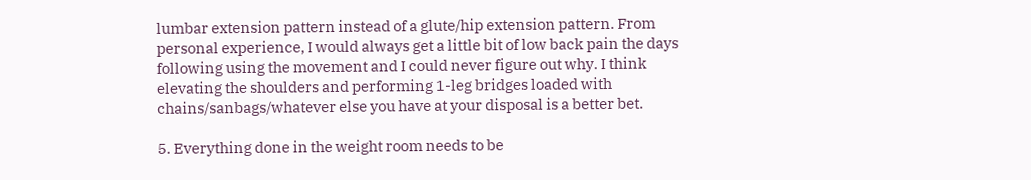lumbar extension pattern instead of a glute/hip extension pattern. From personal experience, I would always get a little bit of low back pain the days following using the movement and I could never figure out why. I think elevating the shoulders and performing 1-leg bridges loaded with chains/sanbags/whatever else you have at your disposal is a better bet.

5. Everything done in the weight room needs to be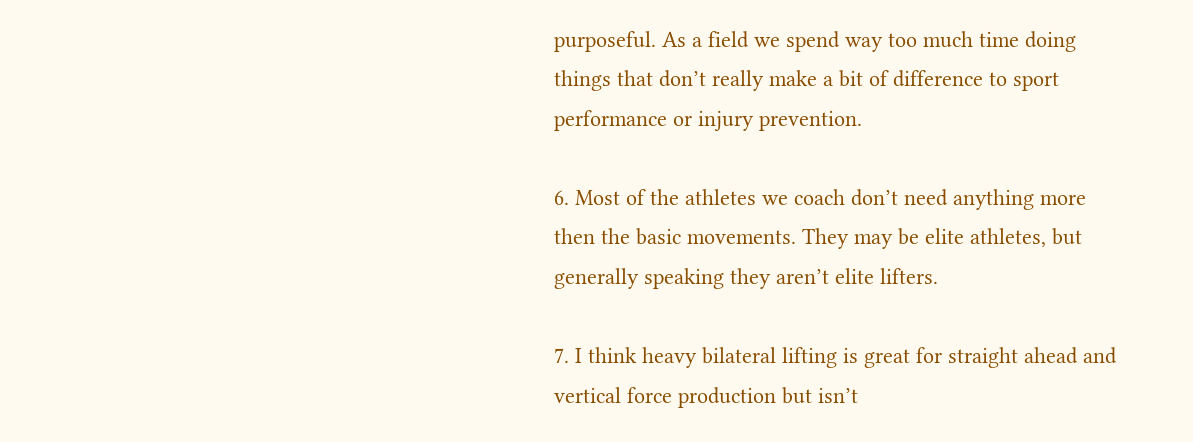purposeful. As a field we spend way too much time doing things that don’t really make a bit of difference to sport performance or injury prevention.

6. Most of the athletes we coach don’t need anything more then the basic movements. They may be elite athletes, but generally speaking they aren’t elite lifters.

7. I think heavy bilateral lifting is great for straight ahead and vertical force production but isn’t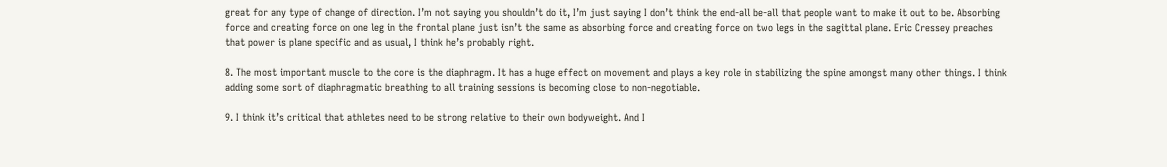great for any type of change of direction. I’m not saying you shouldn’t do it, I’m just saying I don’t think the end-all be-all that people want to make it out to be. Absorbing force and creating force on one leg in the frontal plane just isn’t the same as absorbing force and creating force on two legs in the sagittal plane. Eric Cressey preaches that power is plane specific and as usual, I think he’s probably right.

8. The most important muscle to the core is the diaphragm. It has a huge effect on movement and plays a key role in stabilizing the spine amongst many other things. I think adding some sort of diaphragmatic breathing to all training sessions is becoming close to non-negotiable.

9. I think it’s critical that athletes need to be strong relative to their own bodyweight. And I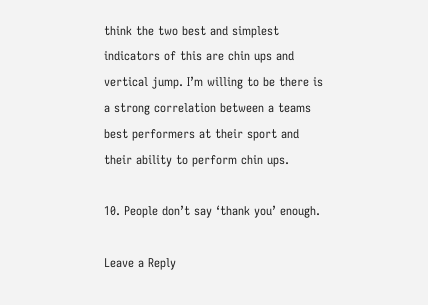think the two best and simplest indicators of this are chin ups and vertical jump. I’m willing to be there is a strong correlation between a teams best performers at their sport and their ability to perform chin ups.

10. People don’t say ‘thank you’ enough.

Leave a Reply